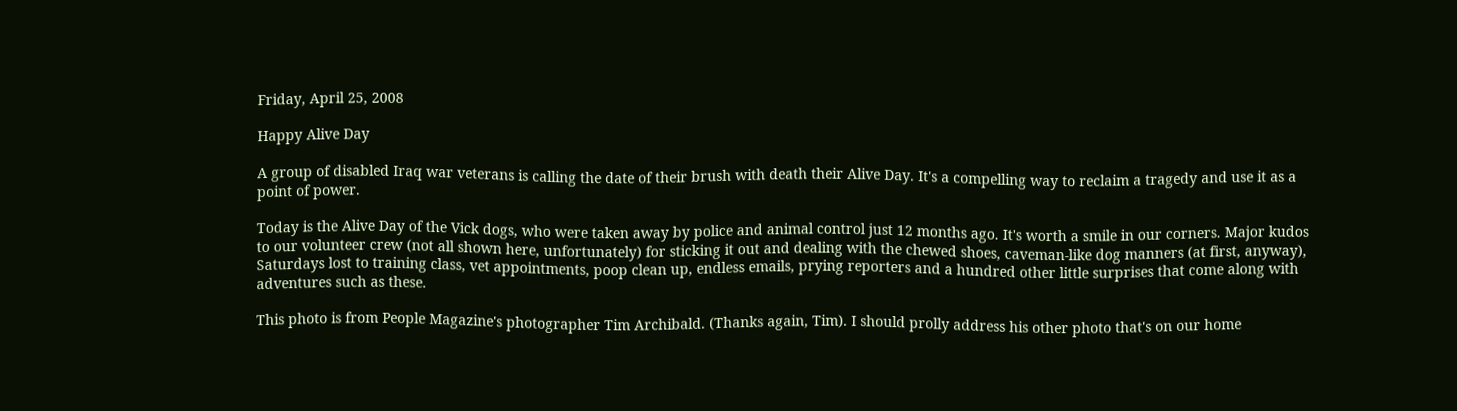Friday, April 25, 2008

Happy Alive Day

A group of disabled Iraq war veterans is calling the date of their brush with death their Alive Day. It's a compelling way to reclaim a tragedy and use it as a point of power.

Today is the Alive Day of the Vick dogs, who were taken away by police and animal control just 12 months ago. It's worth a smile in our corners. Major kudos to our volunteer crew (not all shown here, unfortunately) for sticking it out and dealing with the chewed shoes, caveman-like dog manners (at first, anyway), Saturdays lost to training class, vet appointments, poop clean up, endless emails, prying reporters and a hundred other little surprises that come along with adventures such as these.

This photo is from People Magazine's photographer Tim Archibald. (Thanks again, Tim). I should prolly address his other photo that's on our home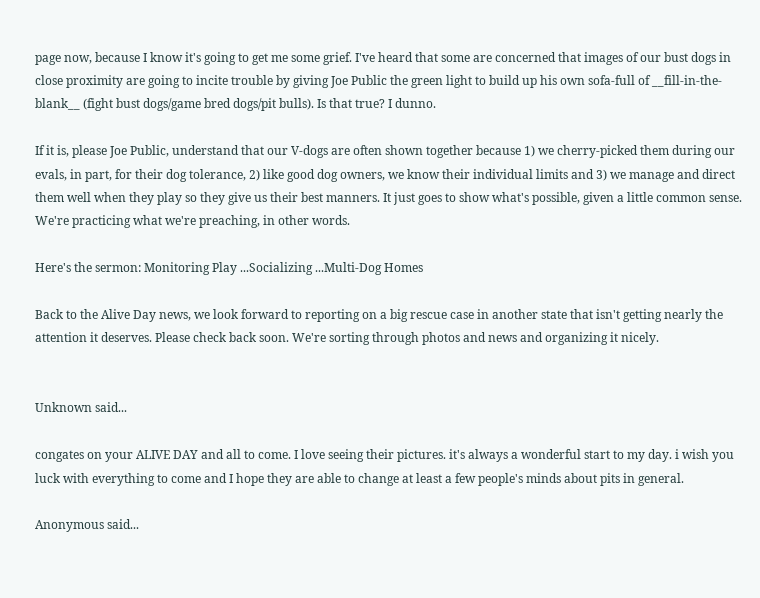page now, because I know it's going to get me some grief. I've heard that some are concerned that images of our bust dogs in close proximity are going to incite trouble by giving Joe Public the green light to build up his own sofa-full of __fill-in-the-blank__ (fight bust dogs/game bred dogs/pit bulls). Is that true? I dunno.

If it is, please Joe Public, understand that our V-dogs are often shown together because 1) we cherry-picked them during our evals, in part, for their dog tolerance, 2) like good dog owners, we know their individual limits and 3) we manage and direct them well when they play so they give us their best manners. It just goes to show what's possible, given a little common sense. We're practicing what we're preaching, in other words.

Here's the sermon: Monitoring Play ...Socializing ...Multi-Dog Homes

Back to the Alive Day news, we look forward to reporting on a big rescue case in another state that isn't getting nearly the attention it deserves. Please check back soon. We're sorting through photos and news and organizing it nicely.


Unknown said...

congates on your ALIVE DAY and all to come. I love seeing their pictures. it's always a wonderful start to my day. i wish you luck with everything to come and I hope they are able to change at least a few people's minds about pits in general.

Anonymous said...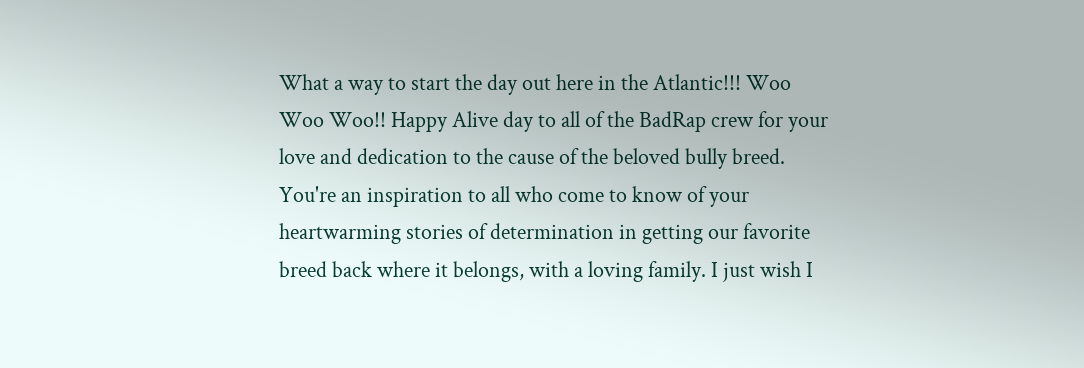What a way to start the day out here in the Atlantic!!! Woo Woo Woo!! Happy Alive day to all of the BadRap crew for your love and dedication to the cause of the beloved bully breed. You're an inspiration to all who come to know of your heartwarming stories of determination in getting our favorite breed back where it belongs, with a loving family. I just wish I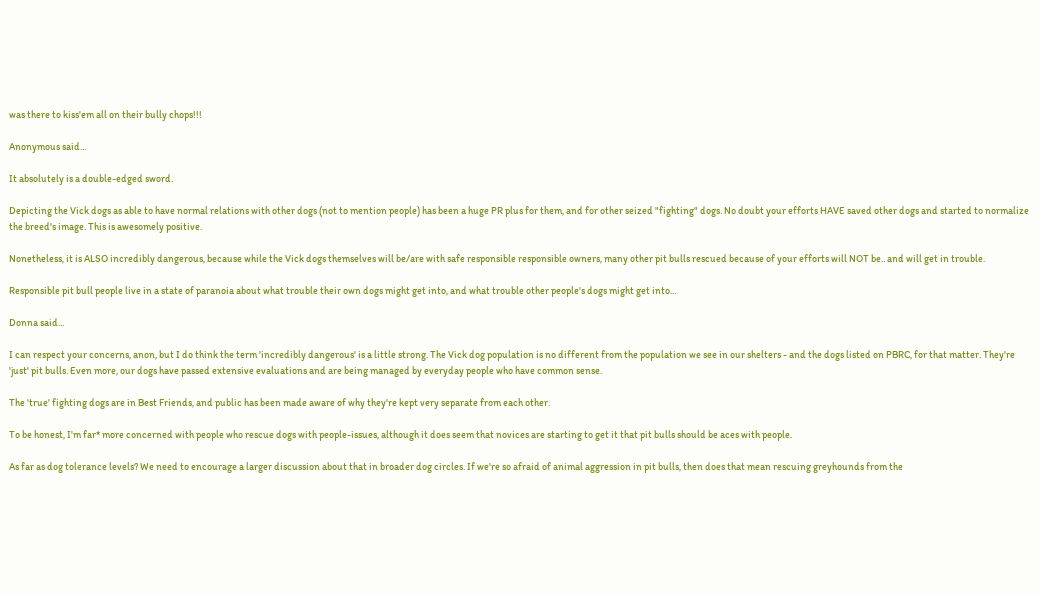was there to kiss'em all on their bully chops!!!

Anonymous said...

It absolutely is a double-edged sword.

Depicting the Vick dogs as able to have normal relations with other dogs (not to mention people) has been a huge PR plus for them, and for other seized "fighting" dogs. No doubt your efforts HAVE saved other dogs and started to normalize the breed's image. This is awesomely positive.

Nonetheless, it is ALSO incredibly dangerous, because while the Vick dogs themselves will be/are with safe responsible responsible owners, many other pit bulls rescued because of your efforts will NOT be.. and will get in trouble.

Responsible pit bull people live in a state of paranoia about what trouble their own dogs might get into, and what trouble other people's dogs might get into...

Donna said...

I can respect your concerns, anon, but I do think the term 'incredibly dangerous' is a little strong. The Vick dog population is no different from the population we see in our shelters - and the dogs listed on PBRC, for that matter. They're 'just' pit bulls. Even more, our dogs have passed extensive evaluations and are being managed by everyday people who have common sense.

The 'true' fighting dogs are in Best Friends, and public has been made aware of why they're kept very separate from each other.

To be honest, I'm far* more concerned with people who rescue dogs with people-issues, although it does seem that novices are starting to get it that pit bulls should be aces with people.

As far as dog tolerance levels? We need to encourage a larger discussion about that in broader dog circles. If we're so afraid of animal aggression in pit bulls, then does that mean rescuing greyhounds from the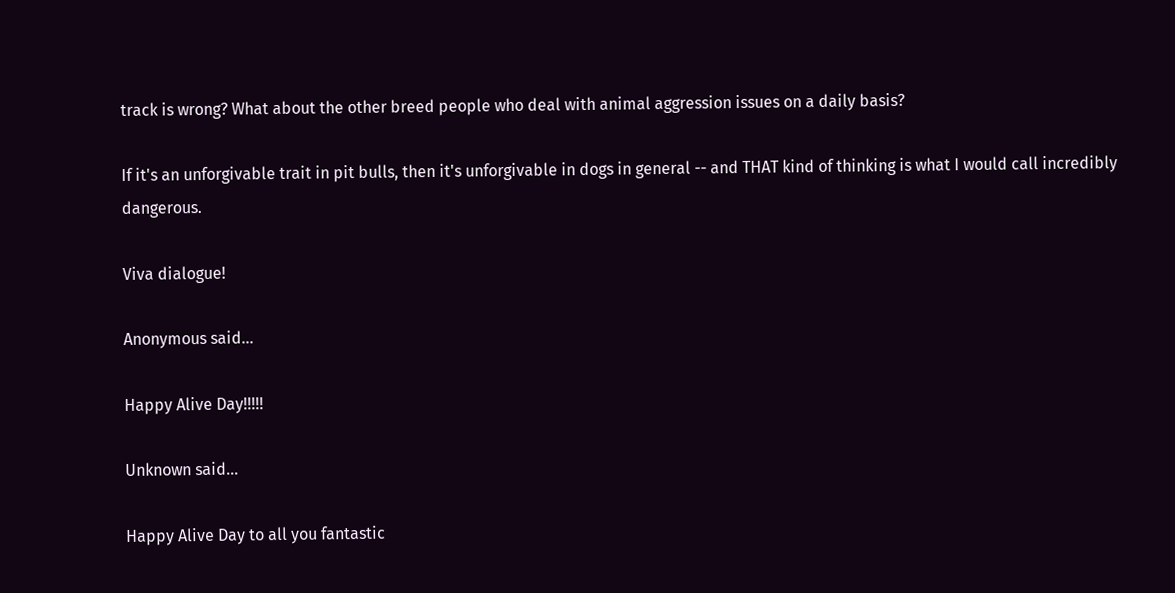track is wrong? What about the other breed people who deal with animal aggression issues on a daily basis?

If it's an unforgivable trait in pit bulls, then it's unforgivable in dogs in general -- and THAT kind of thinking is what I would call incredibly dangerous.

Viva dialogue!

Anonymous said...

Happy Alive Day!!!!!

Unknown said...

Happy Alive Day to all you fantastic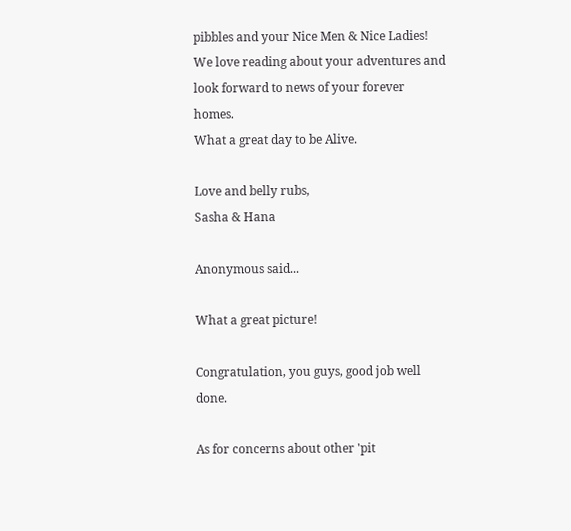pibbles and your Nice Men & Nice Ladies! We love reading about your adventures and look forward to news of your forever homes.
What a great day to be Alive.

Love and belly rubs,
Sasha & Hana

Anonymous said...

What a great picture!

Congratulation, you guys, good job well done.

As for concerns about other 'pit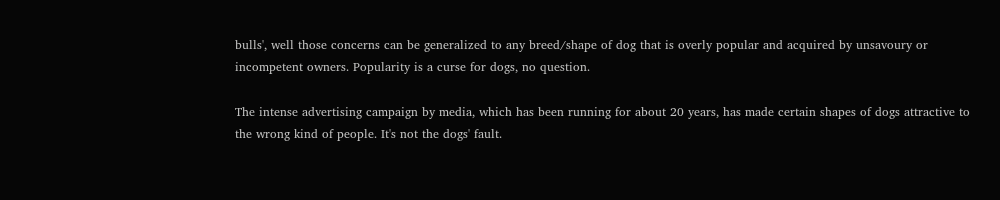bulls', well those concerns can be generalized to any breed/shape of dog that is overly popular and acquired by unsavoury or incompetent owners. Popularity is a curse for dogs, no question.

The intense advertising campaign by media, which has been running for about 20 years, has made certain shapes of dogs attractive to the wrong kind of people. It's not the dogs' fault.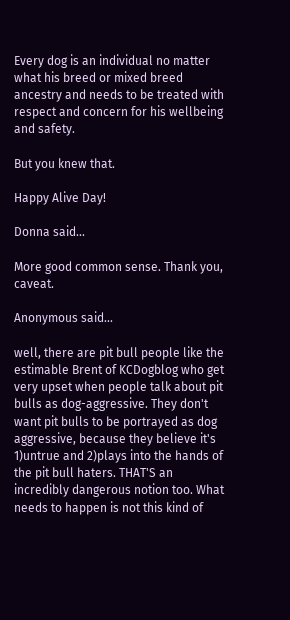Every dog is an individual no matter what his breed or mixed breed ancestry and needs to be treated with respect and concern for his wellbeing and safety.

But you knew that.

Happy Alive Day!

Donna said...

More good common sense. Thank you, caveat.

Anonymous said...

well, there are pit bull people like the estimable Brent of KCDogblog who get very upset when people talk about pit bulls as dog-aggressive. They don't want pit bulls to be portrayed as dog aggressive, because they believe it's 1)untrue and 2)plays into the hands of the pit bull haters. THAT'S an incredibly dangerous notion too. What needs to happen is not this kind of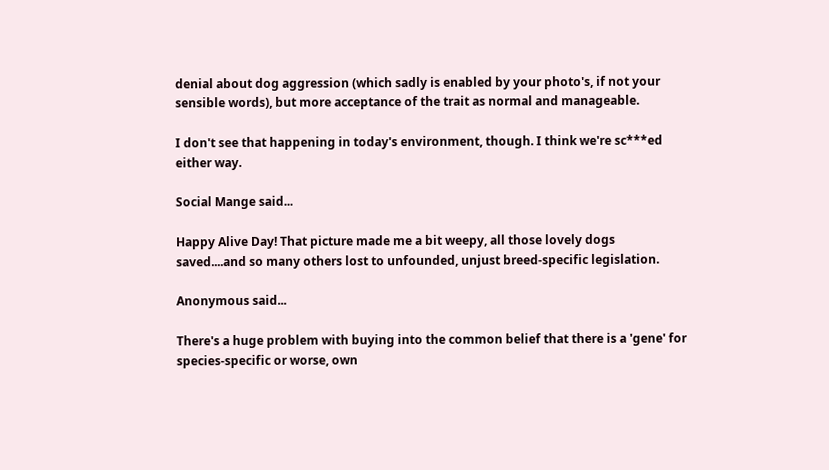denial about dog aggression (which sadly is enabled by your photo's, if not your sensible words), but more acceptance of the trait as normal and manageable.

I don't see that happening in today's environment, though. I think we're sc***ed either way.

Social Mange said...

Happy Alive Day! That picture made me a bit weepy, all those lovely dogs saved....and so many others lost to unfounded, unjust breed-specific legislation.

Anonymous said...

There's a huge problem with buying into the common belief that there is a 'gene' for species-specific or worse, own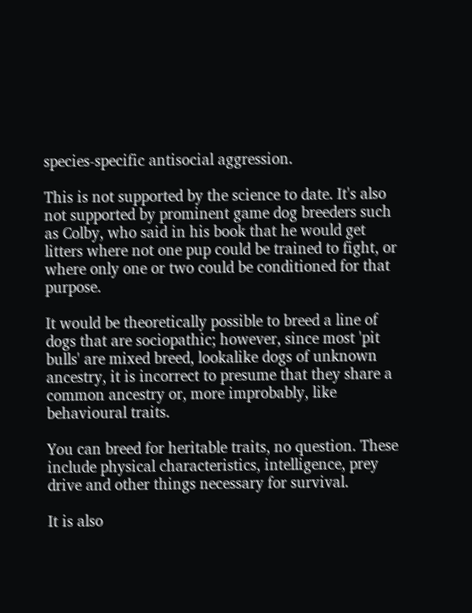species-specific antisocial aggression.

This is not supported by the science to date. It's also not supported by prominent game dog breeders such as Colby, who said in his book that he would get litters where not one pup could be trained to fight, or where only one or two could be conditioned for that purpose.

It would be theoretically possible to breed a line of dogs that are sociopathic; however, since most 'pit bulls' are mixed breed, lookalike dogs of unknown ancestry, it is incorrect to presume that they share a common ancestry or, more improbably, like behavioural traits.

You can breed for heritable traits, no question. These include physical characteristics, intelligence, prey drive and other things necessary for survival.

It is also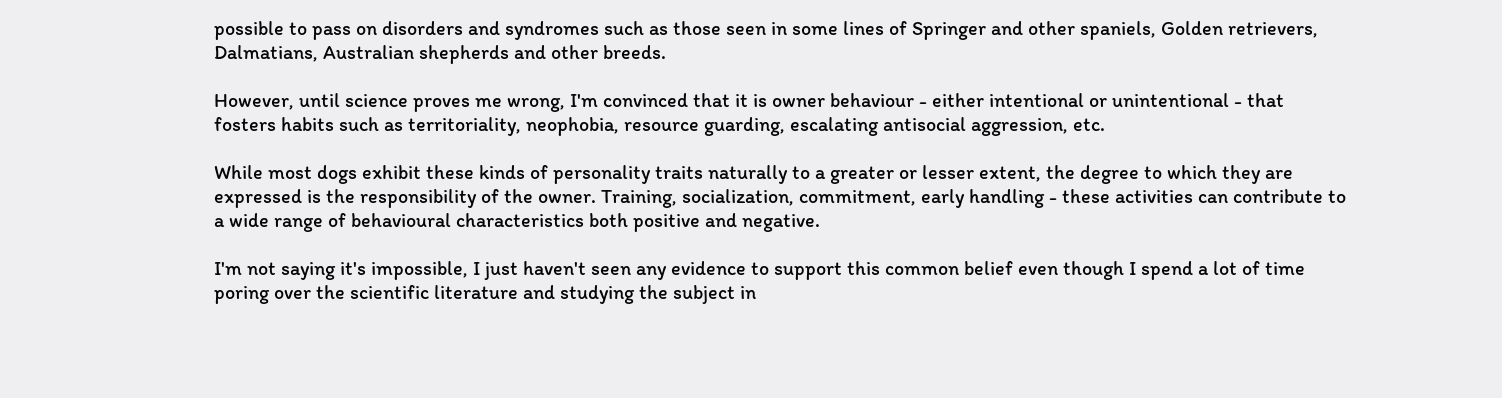possible to pass on disorders and syndromes such as those seen in some lines of Springer and other spaniels, Golden retrievers, Dalmatians, Australian shepherds and other breeds.

However, until science proves me wrong, I'm convinced that it is owner behaviour - either intentional or unintentional - that fosters habits such as territoriality, neophobia, resource guarding, escalating antisocial aggression, etc.

While most dogs exhibit these kinds of personality traits naturally to a greater or lesser extent, the degree to which they are expressed is the responsibility of the owner. Training, socialization, commitment, early handling - these activities can contribute to a wide range of behavioural characteristics both positive and negative.

I'm not saying it's impossible, I just haven't seen any evidence to support this common belief even though I spend a lot of time poring over the scientific literature and studying the subject in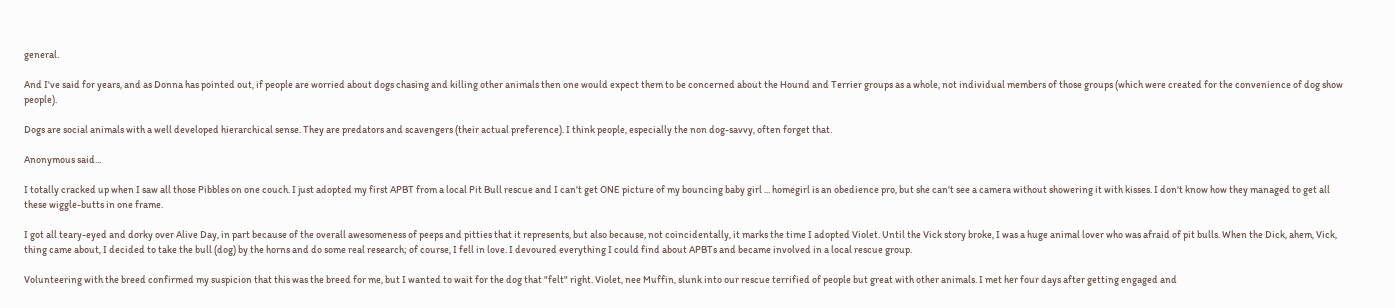general.

And I've said for years, and as Donna has pointed out, if people are worried about dogs chasing and killing other animals then one would expect them to be concerned about the Hound and Terrier groups as a whole, not individual members of those groups (which were created for the convenience of dog show people).

Dogs are social animals with a well developed hierarchical sense. They are predators and scavengers (their actual preference). I think people, especially the non dog-savvy, often forget that.

Anonymous said...

I totally cracked up when I saw all those Pibbles on one couch. I just adopted my first APBT from a local Pit Bull rescue and I can't get ONE picture of my bouncing baby girl ... homegirl is an obedience pro, but she can't see a camera without showering it with kisses. I don't know how they managed to get all these wiggle-butts in one frame.

I got all teary-eyed and dorky over Alive Day, in part because of the overall awesomeness of peeps and pitties that it represents, but also because, not coincidentally, it marks the time I adopted Violet. Until the Vick story broke, I was a huge animal lover who was afraid of pit bulls. When the Dick, ahem, Vick, thing came about, I decided to take the bull (dog) by the horns and do some real research; of course, I fell in love. I devoured everything I could find about APBTs and became involved in a local rescue group.

Volunteering with the breed confirmed my suspicion that this was the breed for me, but I wanted to wait for the dog that "felt" right. Violet, nee Muffin, slunk into our rescue terrified of people but great with other animals. I met her four days after getting engaged and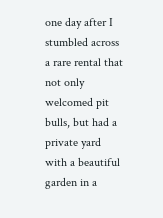one day after I stumbled across a rare rental that not only welcomed pit bulls, but had a private yard with a beautiful garden in a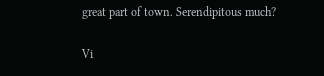great part of town. Serendipitous much?

Vi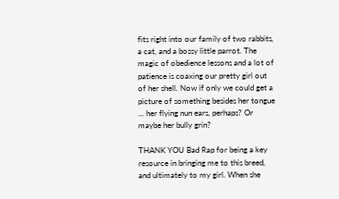fits right into our family of two rabbits, a cat, and a bossy little parrot. The magic of obedience lessons and a lot of patience is coaxing our pretty girl out of her shell. Now if only we could get a picture of something besides her tongue ... her flying nun ears, perhaps? Or maybe her bully grin?

THANK YOU Bad Rap for being a key resource in bringing me to this breed, and ultimately to my girl. When she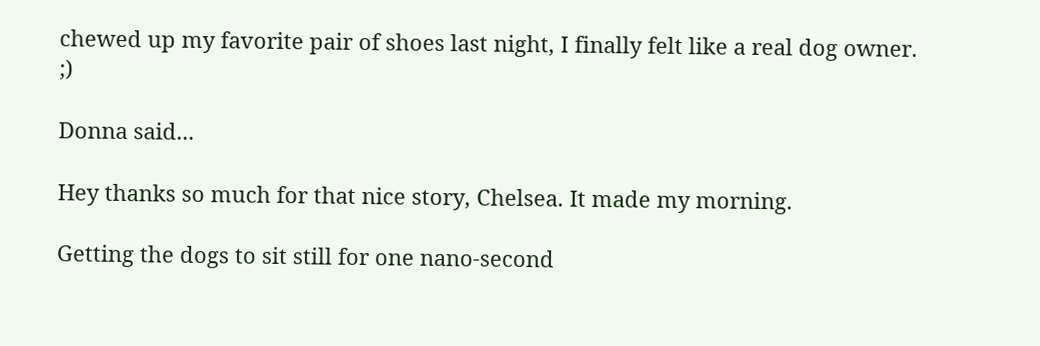chewed up my favorite pair of shoes last night, I finally felt like a real dog owner. ;)

Donna said...

Hey thanks so much for that nice story, Chelsea. It made my morning.

Getting the dogs to sit still for one nano-second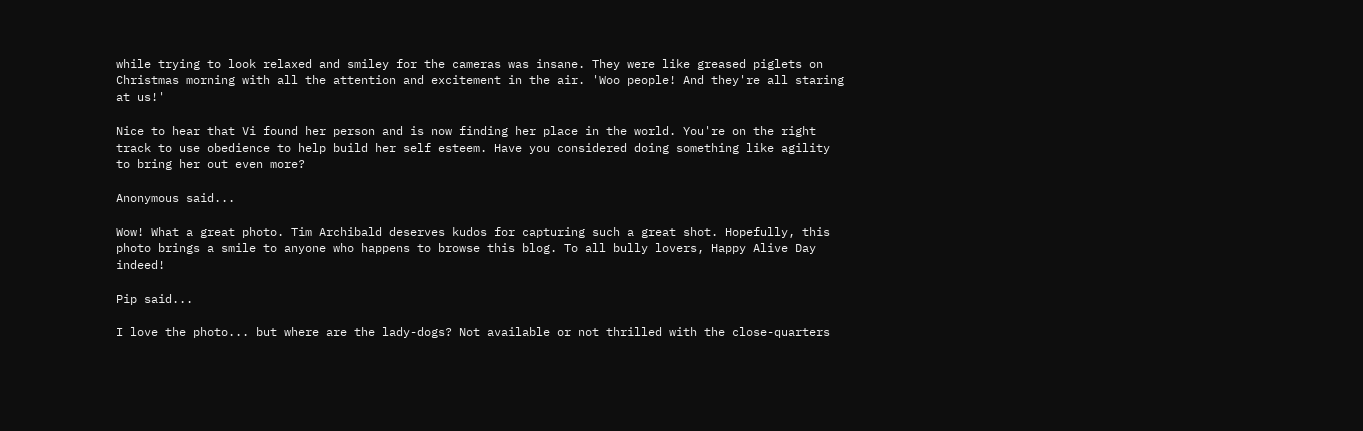while trying to look relaxed and smiley for the cameras was insane. They were like greased piglets on Christmas morning with all the attention and excitement in the air. 'Woo people! And they're all staring at us!'

Nice to hear that Vi found her person and is now finding her place in the world. You're on the right track to use obedience to help build her self esteem. Have you considered doing something like agility to bring her out even more?

Anonymous said...

Wow! What a great photo. Tim Archibald deserves kudos for capturing such a great shot. Hopefully, this photo brings a smile to anyone who happens to browse this blog. To all bully lovers, Happy Alive Day indeed!

Pip said...

I love the photo... but where are the lady-dogs? Not available or not thrilled with the close-quarters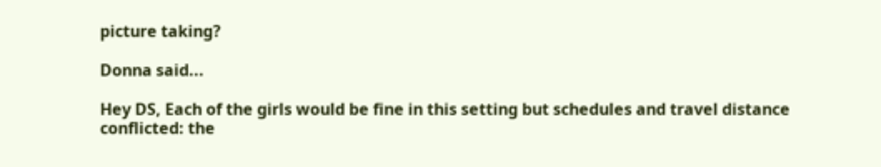picture taking?

Donna said...

Hey DS, Each of the girls would be fine in this setting but schedules and travel distance conflicted: the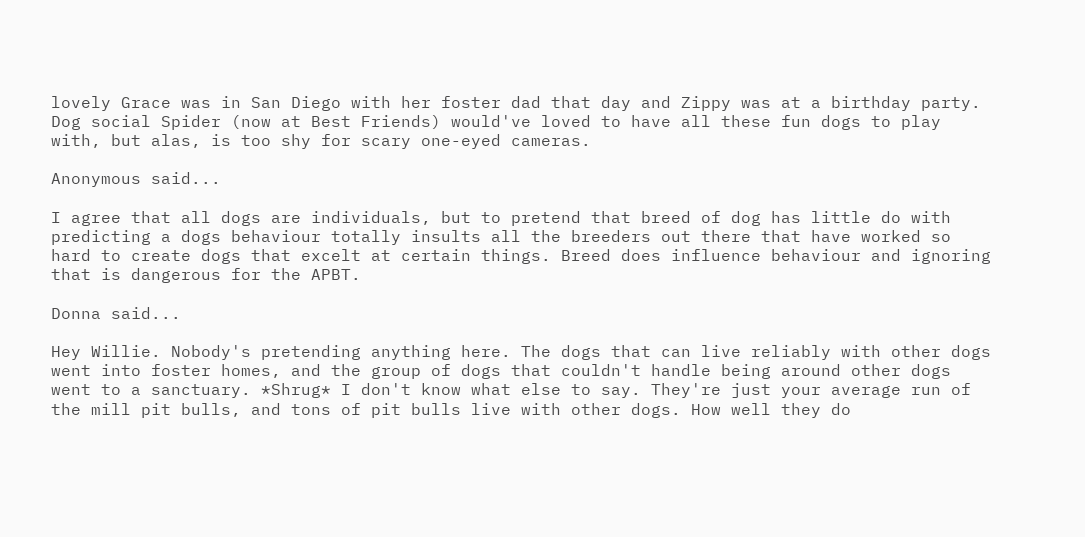lovely Grace was in San Diego with her foster dad that day and Zippy was at a birthday party. Dog social Spider (now at Best Friends) would've loved to have all these fun dogs to play with, but alas, is too shy for scary one-eyed cameras.

Anonymous said...

I agree that all dogs are individuals, but to pretend that breed of dog has little do with predicting a dogs behaviour totally insults all the breeders out there that have worked so hard to create dogs that excelt at certain things. Breed does influence behaviour and ignoring that is dangerous for the APBT.

Donna said...

Hey Willie. Nobody's pretending anything here. The dogs that can live reliably with other dogs went into foster homes, and the group of dogs that couldn't handle being around other dogs went to a sanctuary. *Shrug* I don't know what else to say. They're just your average run of the mill pit bulls, and tons of pit bulls live with other dogs. How well they do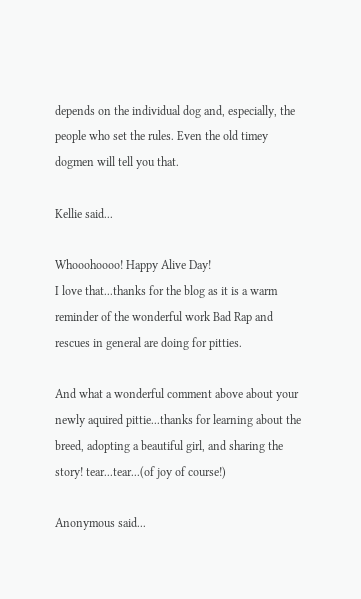depends on the individual dog and, especially, the people who set the rules. Even the old timey dogmen will tell you that.

Kellie said...

Whooohoooo! Happy Alive Day!
I love that...thanks for the blog as it is a warm reminder of the wonderful work Bad Rap and rescues in general are doing for pitties.

And what a wonderful comment above about your newly aquired pittie...thanks for learning about the breed, adopting a beautiful girl, and sharing the story! tear...tear...(of joy of course!)

Anonymous said...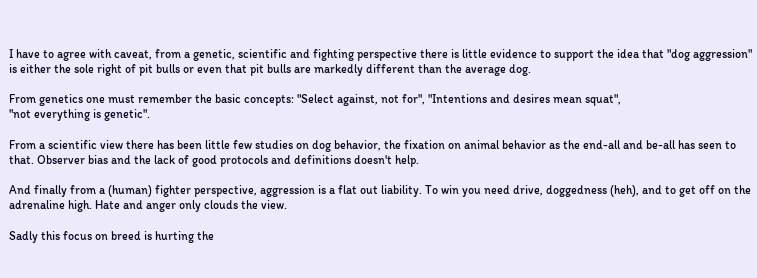I have to agree with caveat, from a genetic, scientific and fighting perspective there is little evidence to support the idea that "dog aggression" is either the sole right of pit bulls or even that pit bulls are markedly different than the average dog.

From genetics one must remember the basic concepts: "Select against, not for", "Intentions and desires mean squat",
"not everything is genetic".

From a scientific view there has been little few studies on dog behavior, the fixation on animal behavior as the end-all and be-all has seen to that. Observer bias and the lack of good protocols and definitions doesn't help.

And finally from a (human) fighter perspective, aggression is a flat out liability. To win you need drive, doggedness (heh), and to get off on the adrenaline high. Hate and anger only clouds the view.

Sadly this focus on breed is hurting the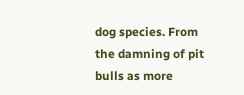dog species. From the damning of pit bulls as more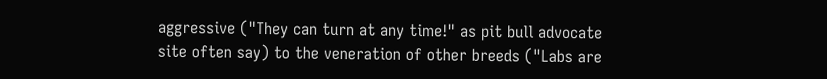aggressive ("They can turn at any time!" as pit bull advocate site often say) to the veneration of other breeds ("Labs are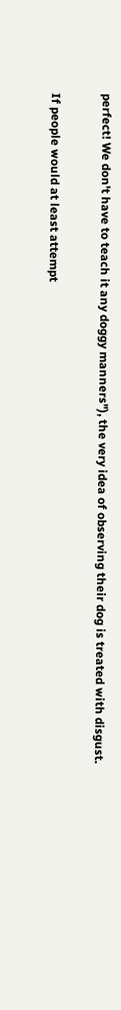perfect! We don't have to teach it any doggy manners"), the very idea of observing their dog is treated with disgust.

If people would at least attempt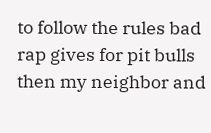to follow the rules bad rap gives for pit bulls then my neighbor and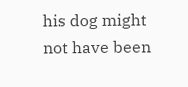his dog might not have been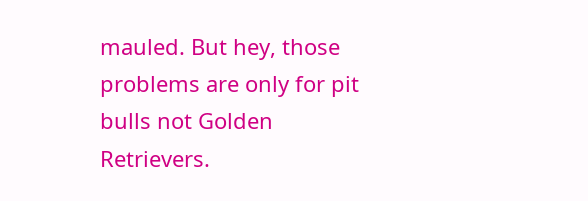mauled. But hey, those problems are only for pit bulls not Golden Retrievers.